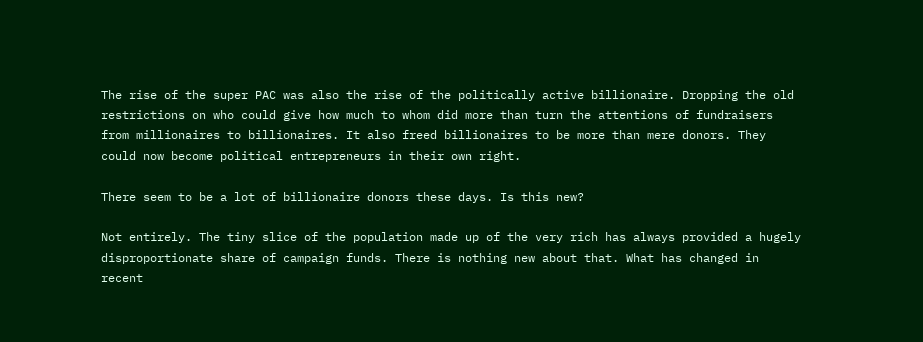The rise of the super PAC was also the rise of the politically active billionaire. Dropping the old restrictions on who could give how much to whom did more than turn the attentions of fundraisers from millionaires to billionaires. It also freed billionaires to be more than mere donors. They could now become political entrepreneurs in their own right.

There seem to be a lot of billionaire donors these days. Is this new?

Not entirely. The tiny slice of the population made up of the very rich has always provided a hugely disproportionate share of campaign funds. There is nothing new about that. What has changed in recent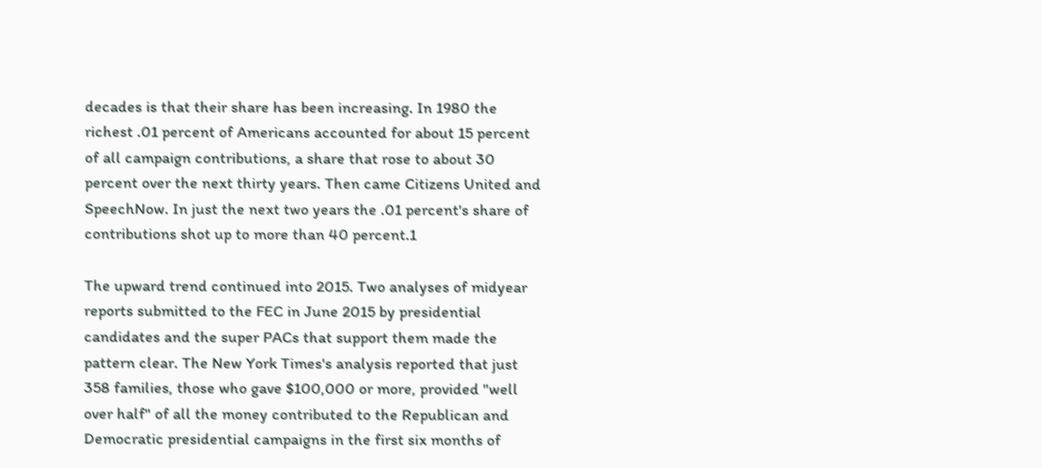decades is that their share has been increasing. In 1980 the richest .01 percent of Americans accounted for about 15 percent of all campaign contributions, a share that rose to about 30 percent over the next thirty years. Then came Citizens United and SpeechNow. In just the next two years the .01 percent's share of contributions shot up to more than 40 percent.1

The upward trend continued into 2015. Two analyses of midyear reports submitted to the FEC in June 2015 by presidential candidates and the super PACs that support them made the pattern clear. The New York Times's analysis reported that just 358 families, those who gave $100,000 or more, provided "well over half" of all the money contributed to the Republican and Democratic presidential campaigns in the first six months of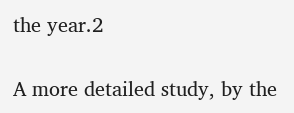the year.2

A more detailed study, by the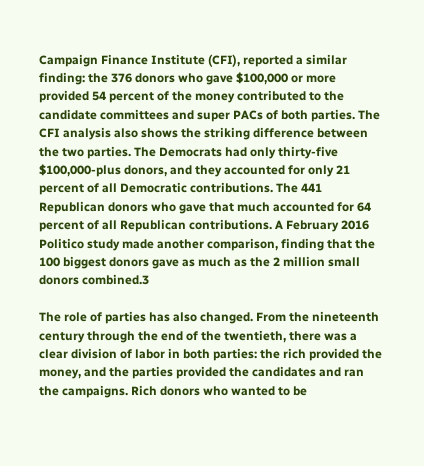Campaign Finance Institute (CFI), reported a similar finding: the 376 donors who gave $100,000 or more provided 54 percent of the money contributed to the candidate committees and super PACs of both parties. The CFI analysis also shows the striking difference between the two parties. The Democrats had only thirty-five $100,000-plus donors, and they accounted for only 21 percent of all Democratic contributions. The 441 Republican donors who gave that much accounted for 64 percent of all Republican contributions. A February 2016 Politico study made another comparison, finding that the 100 biggest donors gave as much as the 2 million small donors combined.3

The role of parties has also changed. From the nineteenth century through the end of the twentieth, there was a clear division of labor in both parties: the rich provided the money, and the parties provided the candidates and ran the campaigns. Rich donors who wanted to be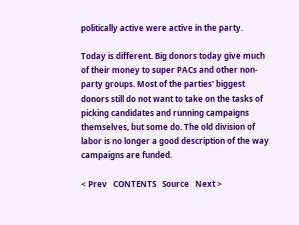politically active were active in the party.

Today is different. Big donors today give much of their money to super PACs and other non-party groups. Most of the parties' biggest donors still do not want to take on the tasks of picking candidates and running campaigns themselves, but some do. The old division of labor is no longer a good description of the way campaigns are funded.

< Prev   CONTENTS   Source   Next >